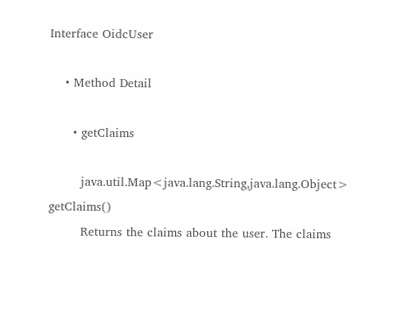Interface OidcUser

    • Method Detail

      • getClaims

        java.util.Map<java.lang.String,java.lang.Object> getClaims()
        Returns the claims about the user. The claims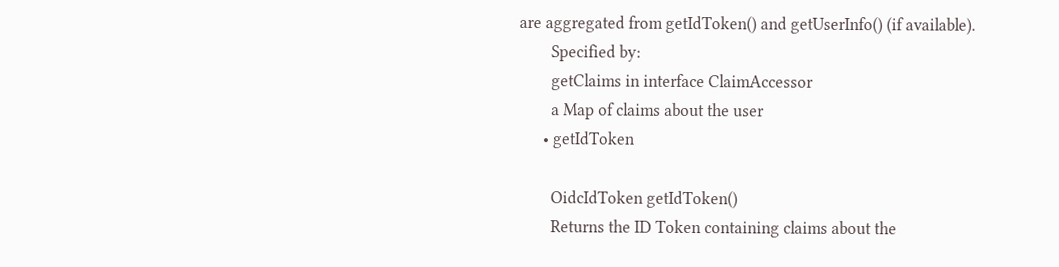are aggregated from getIdToken() and getUserInfo() (if available).
        Specified by:
        getClaims in interface ClaimAccessor
        a Map of claims about the user
      • getIdToken

        OidcIdToken getIdToken()
        Returns the ID Token containing claims about the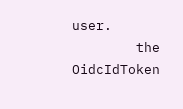user.
        the OidcIdToken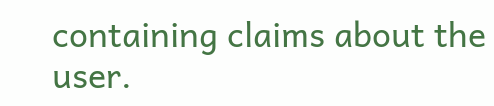containing claims about the user.